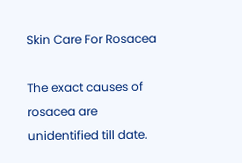Skin Care For Rosacea

The exact causes of rosacea are unidentified till date.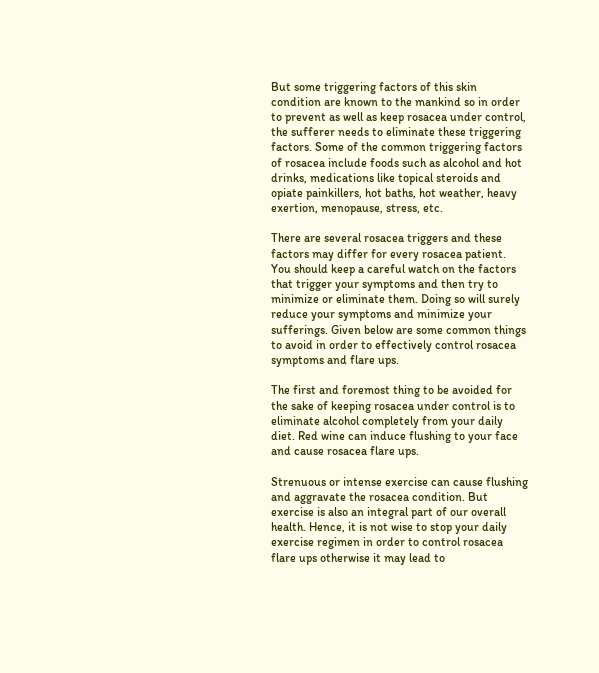But some triggering factors of this skin condition are known to the mankind so in order to prevent as well as keep rosacea under control, the sufferer needs to eliminate these triggering factors. Some of the common triggering factors of rosacea include foods such as alcohol and hot drinks, medications like topical steroids and opiate painkillers, hot baths, hot weather, heavy exertion, menopause, stress, etc.

There are several rosacea triggers and these factors may differ for every rosacea patient. You should keep a careful watch on the factors that trigger your symptoms and then try to minimize or eliminate them. Doing so will surely reduce your symptoms and minimize your sufferings. Given below are some common things to avoid in order to effectively control rosacea symptoms and flare ups.

The first and foremost thing to be avoided for the sake of keeping rosacea under control is to eliminate alcohol completely from your daily diet. Red wine can induce flushing to your face and cause rosacea flare ups.

Strenuous or intense exercise can cause flushing and aggravate the rosacea condition. But exercise is also an integral part of our overall health. Hence, it is not wise to stop your daily exercise regimen in order to control rosacea flare ups otherwise it may lead to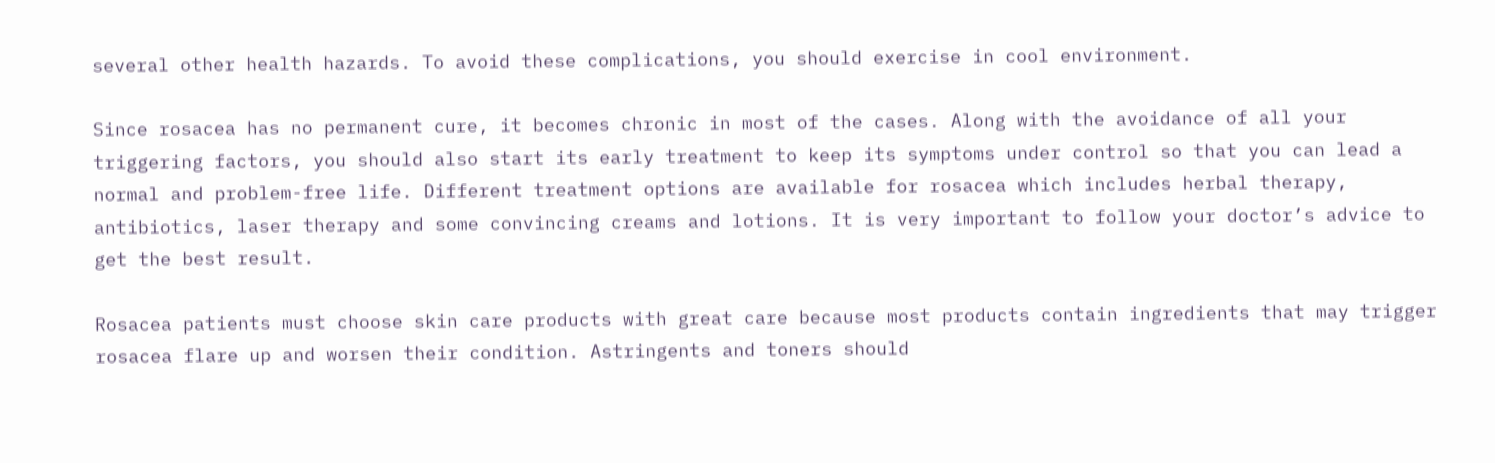several other health hazards. To avoid these complications, you should exercise in cool environment.

Since rosacea has no permanent cure, it becomes chronic in most of the cases. Along with the avoidance of all your triggering factors, you should also start its early treatment to keep its symptoms under control so that you can lead a normal and problem-free life. Different treatment options are available for rosacea which includes herbal therapy, antibiotics, laser therapy and some convincing creams and lotions. It is very important to follow your doctor’s advice to get the best result.

Rosacea patients must choose skin care products with great care because most products contain ingredients that may trigger rosacea flare up and worsen their condition. Astringents and toners should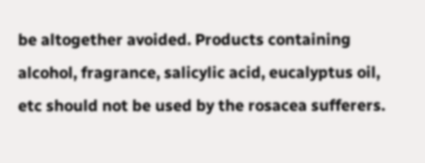be altogether avoided. Products containing alcohol, fragrance, salicylic acid, eucalyptus oil, etc should not be used by the rosacea sufferers.